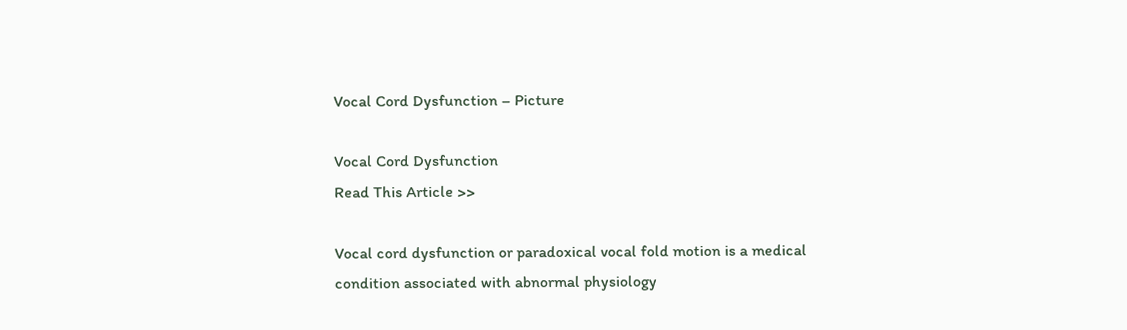Vocal Cord Dysfunction – Picture

Vocal Cord Dysfunction
Read This Article >>

Vocal cord dysfunction or paradoxical vocal fold motion is a medical condition associated with abnormal physiology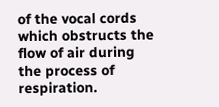of the vocal cords which obstructs the flow of air during the process of respiration.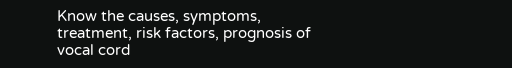Know the causes, symptoms, treatment, risk factors, prognosis of vocal cord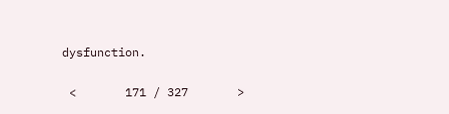dysfunction.

 <       171 / 327       >